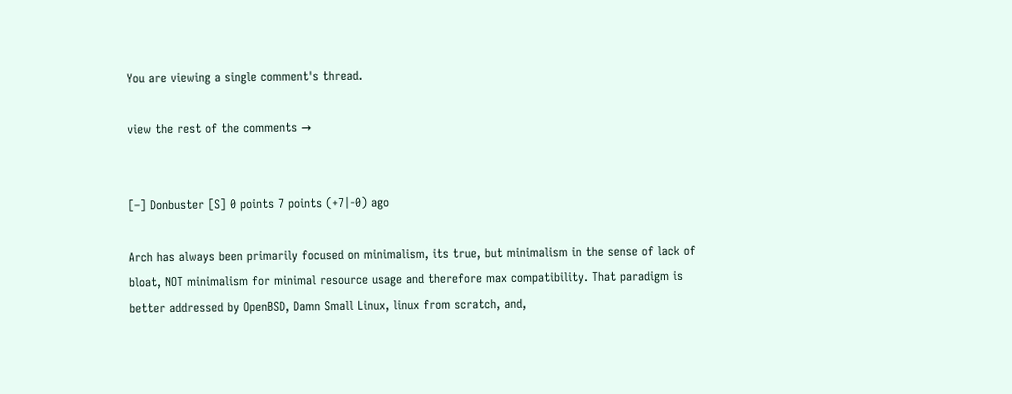You are viewing a single comment's thread.

view the rest of the comments →


[–] Donbuster [S] 0 points 7 points (+7|-0) ago

Arch has always been primarily focused on minimalism, its true, but minimalism in the sense of lack of bloat, NOT minimalism for minimal resource usage and therefore max compatibility. That paradigm is better addressed by OpenBSD, Damn Small Linux, linux from scratch, and,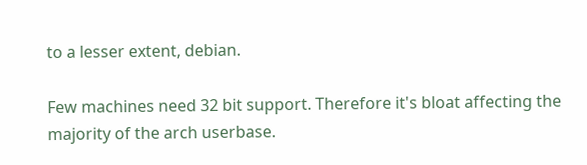to a lesser extent, debian.

Few machines need 32 bit support. Therefore it's bloat affecting the majority of the arch userbase.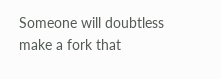Someone will doubtless make a fork that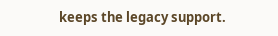keeps the legacy support.